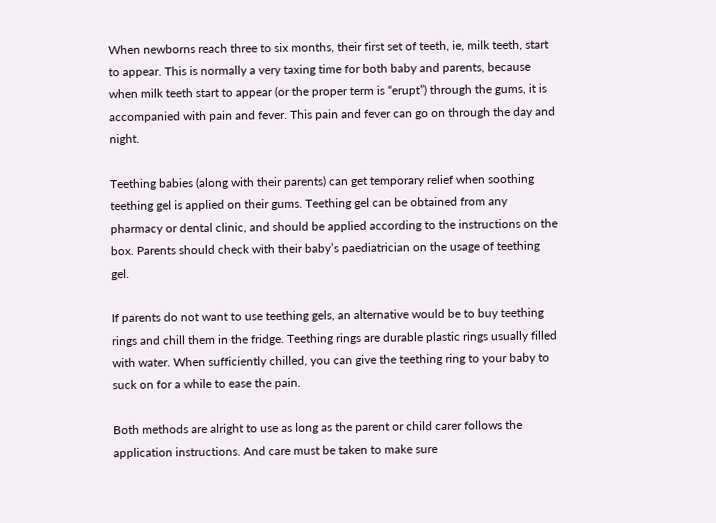When newborns reach three to six months, their first set of teeth, ie, milk teeth, start to appear. This is normally a very taxing time for both baby and parents, because when milk teeth start to appear (or the proper term is “erupt”) through the gums, it is accompanied with pain and fever. This pain and fever can go on through the day and night.

Teething babies (along with their parents) can get temporary relief when soothing teething gel is applied on their gums. Teething gel can be obtained from any pharmacy or dental clinic, and should be applied according to the instructions on the box. Parents should check with their baby’s paediatrician on the usage of teething gel.

If parents do not want to use teething gels, an alternative would be to buy teething rings and chill them in the fridge. Teething rings are durable plastic rings usually filled with water. When sufficiently chilled, you can give the teething ring to your baby to suck on for a while to ease the pain.

Both methods are alright to use as long as the parent or child carer follows the application instructions. And care must be taken to make sure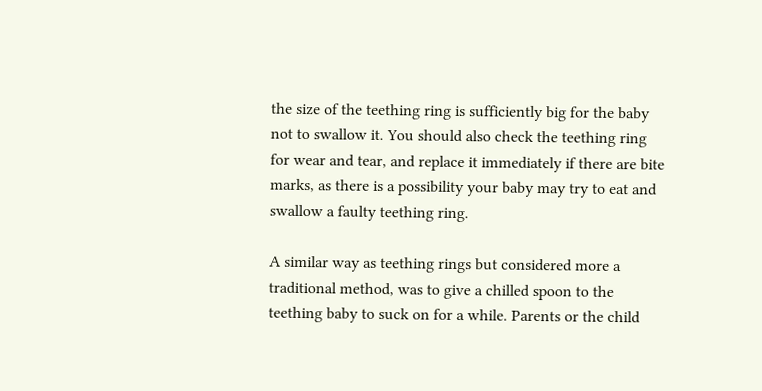the size of the teething ring is sufficiently big for the baby not to swallow it. You should also check the teething ring for wear and tear, and replace it immediately if there are bite marks, as there is a possibility your baby may try to eat and swallow a faulty teething ring.

A similar way as teething rings but considered more a traditional method, was to give a chilled spoon to the teething baby to suck on for a while. Parents or the child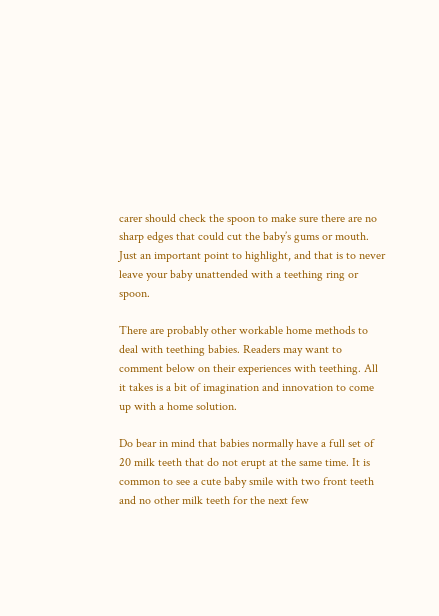carer should check the spoon to make sure there are no sharp edges that could cut the baby’s gums or mouth. Just an important point to highlight, and that is to never leave your baby unattended with a teething ring or spoon.

There are probably other workable home methods to deal with teething babies. Readers may want to comment below on their experiences with teething. All it takes is a bit of imagination and innovation to come up with a home solution.

Do bear in mind that babies normally have a full set of 20 milk teeth that do not erupt at the same time. It is common to see a cute baby smile with two front teeth and no other milk teeth for the next few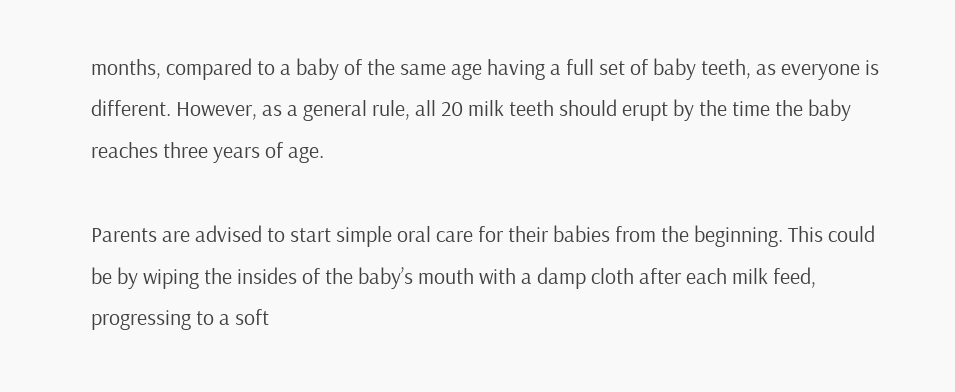months, compared to a baby of the same age having a full set of baby teeth, as everyone is different. However, as a general rule, all 20 milk teeth should erupt by the time the baby reaches three years of age.

Parents are advised to start simple oral care for their babies from the beginning. This could be by wiping the insides of the baby’s mouth with a damp cloth after each milk feed, progressing to a soft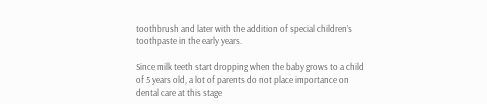toothbrush and later with the addition of special children’s toothpaste in the early years.

Since milk teeth start dropping when the baby grows to a child of 5 years old, a lot of parents do not place importance on dental care at this stage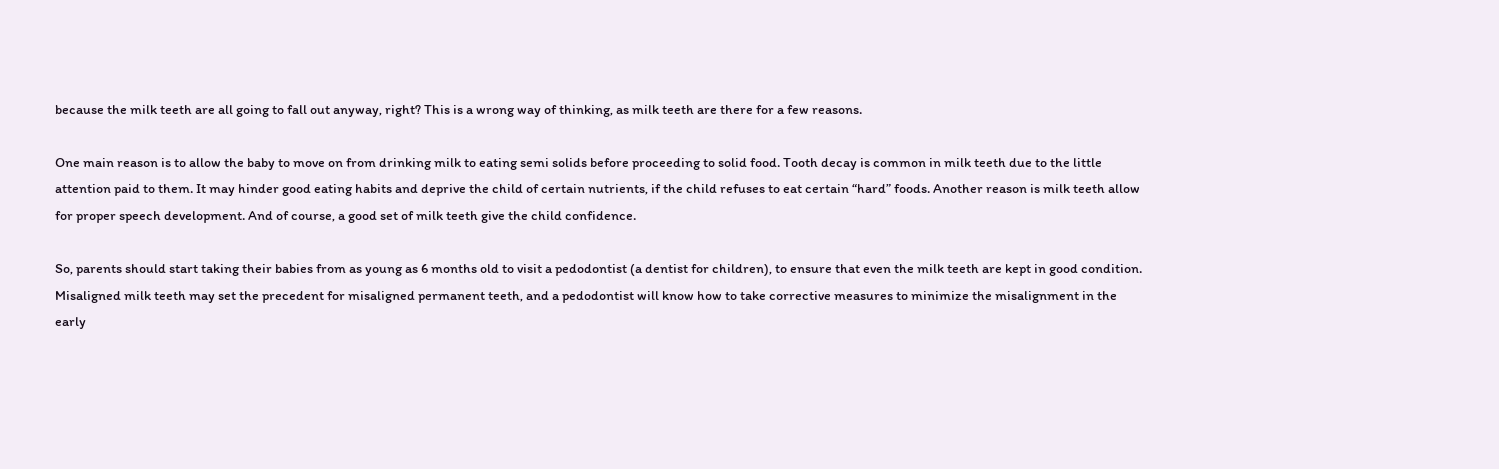because the milk teeth are all going to fall out anyway, right? This is a wrong way of thinking, as milk teeth are there for a few reasons.

One main reason is to allow the baby to move on from drinking milk to eating semi solids before proceeding to solid food. Tooth decay is common in milk teeth due to the little attention paid to them. It may hinder good eating habits and deprive the child of certain nutrients, if the child refuses to eat certain “hard” foods. Another reason is milk teeth allow for proper speech development. And of course, a good set of milk teeth give the child confidence.

So, parents should start taking their babies from as young as 6 months old to visit a pedodontist (a dentist for children), to ensure that even the milk teeth are kept in good condition. Misaligned milk teeth may set the precedent for misaligned permanent teeth, and a pedodontist will know how to take corrective measures to minimize the misalignment in the early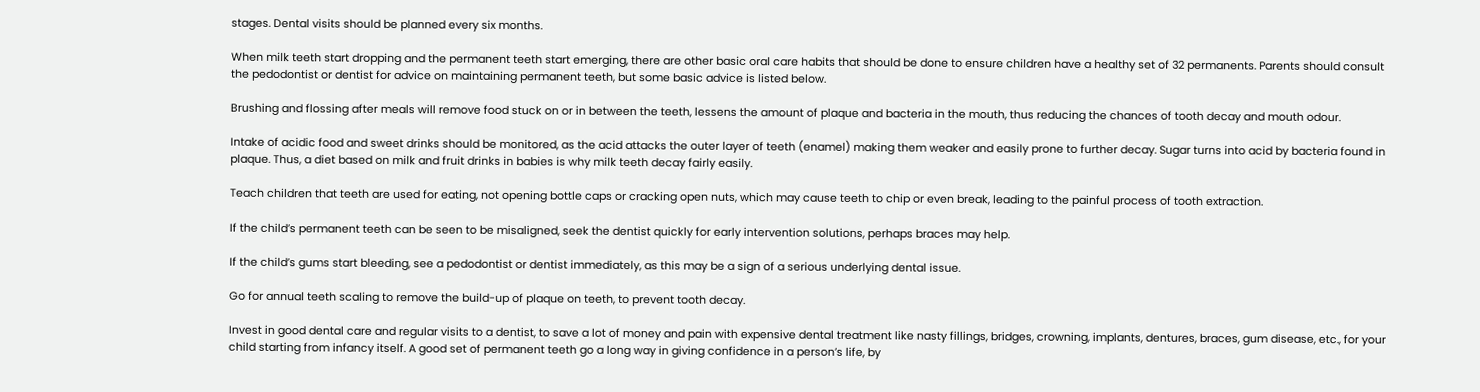stages. Dental visits should be planned every six months.

When milk teeth start dropping and the permanent teeth start emerging, there are other basic oral care habits that should be done to ensure children have a healthy set of 32 permanents. Parents should consult the pedodontist or dentist for advice on maintaining permanent teeth, but some basic advice is listed below.

Brushing and flossing after meals will remove food stuck on or in between the teeth, lessens the amount of plaque and bacteria in the mouth, thus reducing the chances of tooth decay and mouth odour.

Intake of acidic food and sweet drinks should be monitored, as the acid attacks the outer layer of teeth (enamel) making them weaker and easily prone to further decay. Sugar turns into acid by bacteria found in plaque. Thus, a diet based on milk and fruit drinks in babies is why milk teeth decay fairly easily.

Teach children that teeth are used for eating, not opening bottle caps or cracking open nuts, which may cause teeth to chip or even break, leading to the painful process of tooth extraction.

If the child’s permanent teeth can be seen to be misaligned, seek the dentist quickly for early intervention solutions, perhaps braces may help.

If the child’s gums start bleeding, see a pedodontist or dentist immediately, as this may be a sign of a serious underlying dental issue.

Go for annual teeth scaling to remove the build-up of plaque on teeth, to prevent tooth decay.

Invest in good dental care and regular visits to a dentist, to save a lot of money and pain with expensive dental treatment like nasty fillings, bridges, crowning, implants, dentures, braces, gum disease, etc., for your child starting from infancy itself. A good set of permanent teeth go a long way in giving confidence in a person’s life, by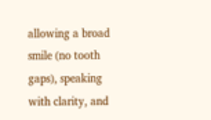allowing a broad smile (no tooth gaps), speaking with clarity, and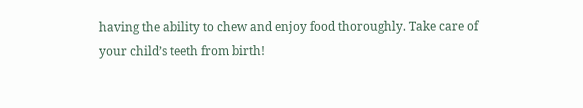having the ability to chew and enjoy food thoroughly. Take care of your child’s teeth from birth!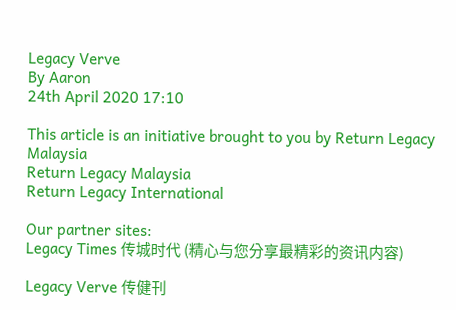Legacy Verve
By Aaron
24th April 2020 17:10

This article is an initiative brought to you by Return Legacy Malaysia
Return Legacy Malaysia
Return Legacy International

Our partner sites:
Legacy Times 传城时代 (精心与您分享最精彩的资讯内容)

Legacy Verve 传健刊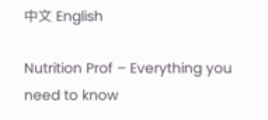中文 English

Nutrition Prof – Everything you need to know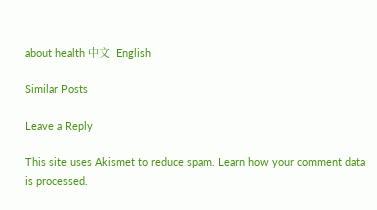about health 中文  English

Similar Posts

Leave a Reply

This site uses Akismet to reduce spam. Learn how your comment data is processed.